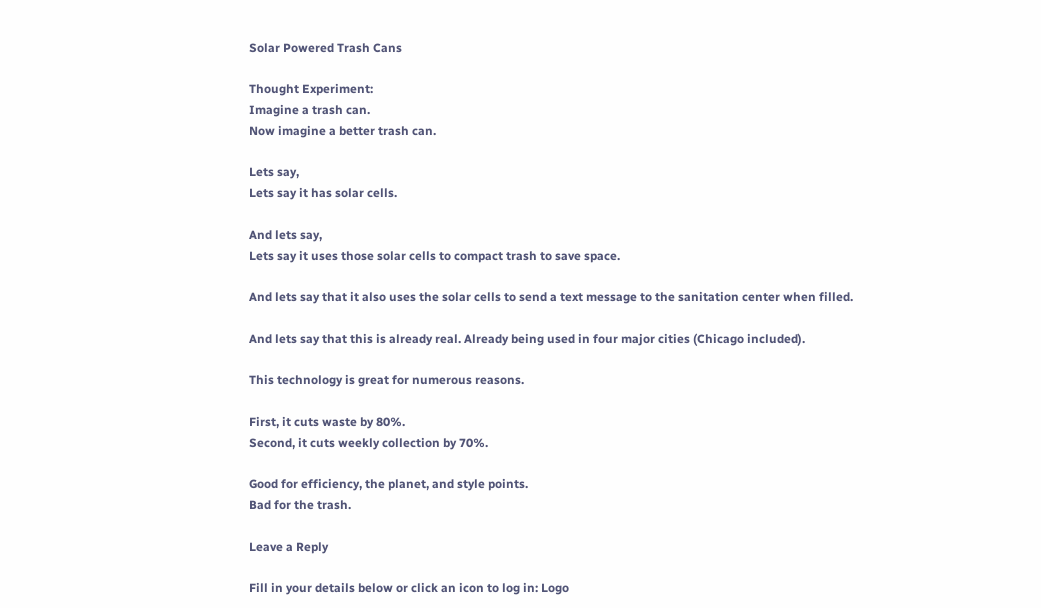Solar Powered Trash Cans

Thought Experiment:
Imagine a trash can.
Now imagine a better trash can.

Lets say,
Lets say it has solar cells.

And lets say,
Lets say it uses those solar cells to compact trash to save space.

And lets say that it also uses the solar cells to send a text message to the sanitation center when filled.

And lets say that this is already real. Already being used in four major cities (Chicago included).

This technology is great for numerous reasons.

First, it cuts waste by 80%.
Second, it cuts weekly collection by 70%.

Good for efficiency, the planet, and style points.
Bad for the trash.

Leave a Reply

Fill in your details below or click an icon to log in: Logo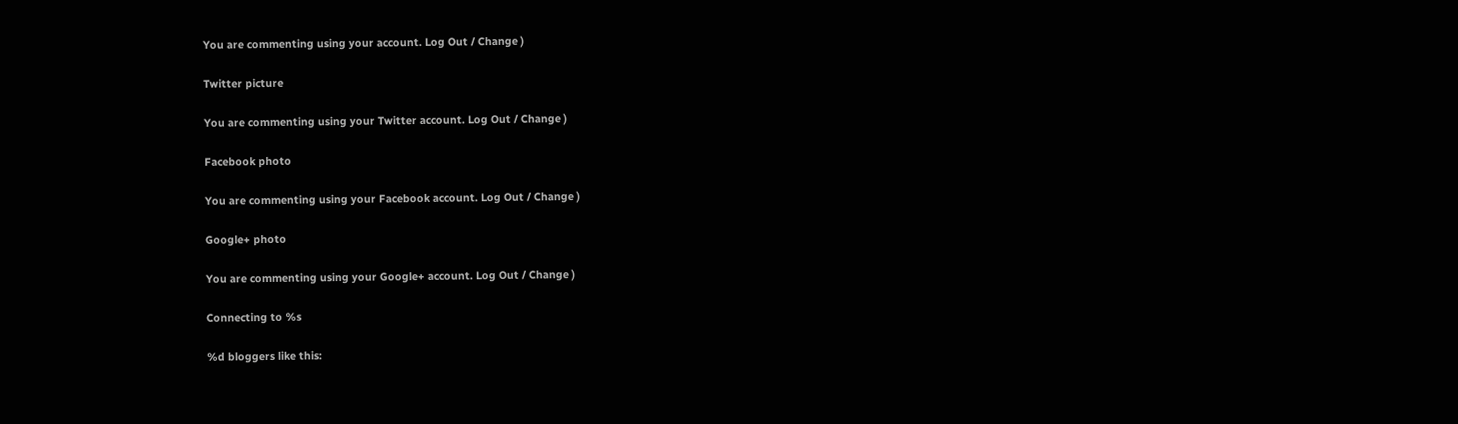You are commenting using your account. Log Out / Change )

Twitter picture

You are commenting using your Twitter account. Log Out / Change )

Facebook photo

You are commenting using your Facebook account. Log Out / Change )

Google+ photo

You are commenting using your Google+ account. Log Out / Change )

Connecting to %s

%d bloggers like this: